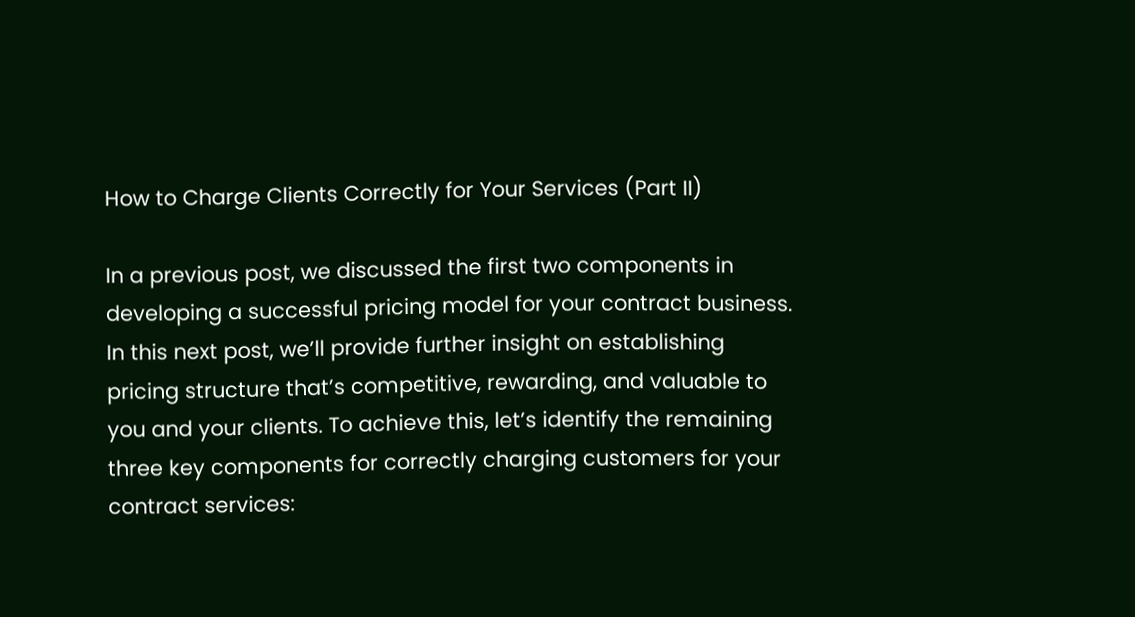How to Charge Clients Correctly for Your Services (Part II)

In a previous post, we discussed the first two components in developing a successful pricing model for your contract business. In this next post, we’ll provide further insight on establishing pricing structure that’s competitive, rewarding, and valuable to you and your clients. To achieve this, let’s identify the remaining three key components for correctly charging customers for your contract services: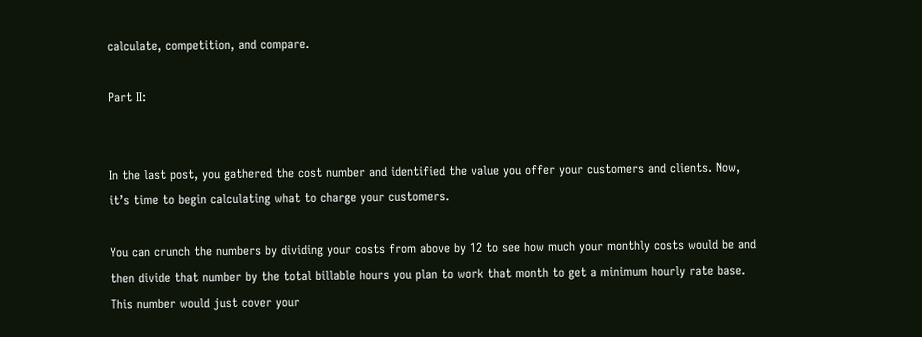calculate, competition, and compare.

Part II:


In the last post, you gathered the cost number and identified the value you offer your customers and clients. Now, it’s time to begin calculating what to charge your customers.

You can crunch the numbers by dividing your costs from above by 12 to see how much your monthly costs would be and then divide that number by the total billable hours you plan to work that month to get a minimum hourly rate base. This number would just cover your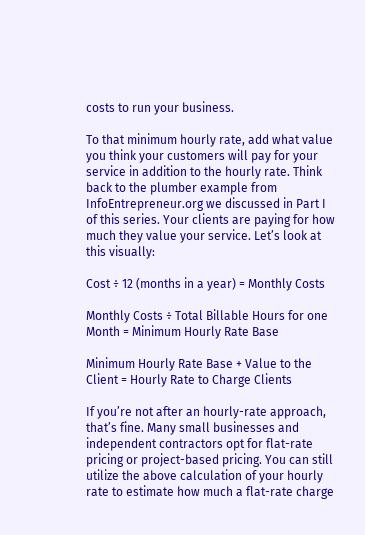costs to run your business.

To that minimum hourly rate, add what value you think your customers will pay for your service in addition to the hourly rate. Think back to the plumber example from InfoEntrepreneur.org we discussed in Part I of this series. Your clients are paying for how much they value your service. Let’s look at this visually:

Cost ÷ 12 (months in a year) = Monthly Costs

Monthly Costs ÷ Total Billable Hours for one Month = Minimum Hourly Rate Base

Minimum Hourly Rate Base + Value to the Client = Hourly Rate to Charge Clients

If you’re not after an hourly-rate approach, that’s fine. Many small businesses and independent contractors opt for flat-rate pricing or project-based pricing. You can still utilize the above calculation of your hourly rate to estimate how much a flat-rate charge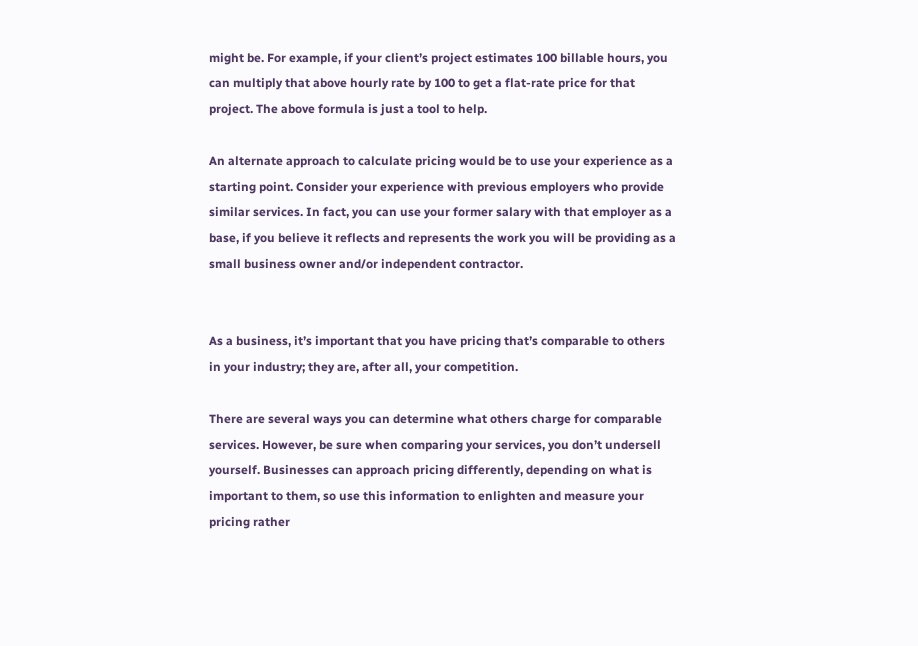might be. For example, if your client’s project estimates 100 billable hours, you can multiply that above hourly rate by 100 to get a flat-rate price for that project. The above formula is just a tool to help.

An alternate approach to calculate pricing would be to use your experience as a starting point. Consider your experience with previous employers who provide similar services. In fact, you can use your former salary with that employer as a base, if you believe it reflects and represents the work you will be providing as a small business owner and/or independent contractor.


As a business, it’s important that you have pricing that’s comparable to others in your industry; they are, after all, your competition.

There are several ways you can determine what others charge for comparable services. However, be sure when comparing your services, you don’t undersell yourself. Businesses can approach pricing differently, depending on what is important to them, so use this information to enlighten and measure your pricing rather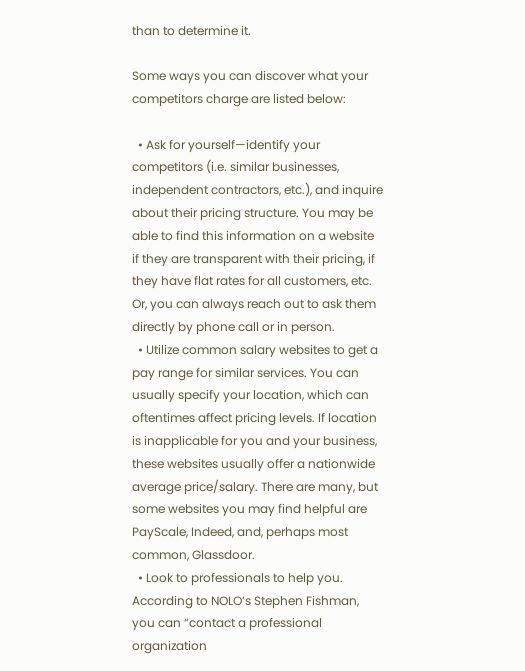than to determine it.

Some ways you can discover what your competitors charge are listed below:

  • Ask for yourself—identify your competitors (i.e. similar businesses, independent contractors, etc.), and inquire about their pricing structure. You may be able to find this information on a website if they are transparent with their pricing, if they have flat rates for all customers, etc. Or, you can always reach out to ask them directly by phone call or in person.
  • Utilize common salary websites to get a pay range for similar services. You can usually specify your location, which can oftentimes affect pricing levels. If location is inapplicable for you and your business, these websites usually offer a nationwide average price/salary. There are many, but some websites you may find helpful are PayScale, Indeed, and, perhaps most common, Glassdoor.
  • Look to professionals to help you. According to NOLO’s Stephen Fishman, you can “contact a professional organization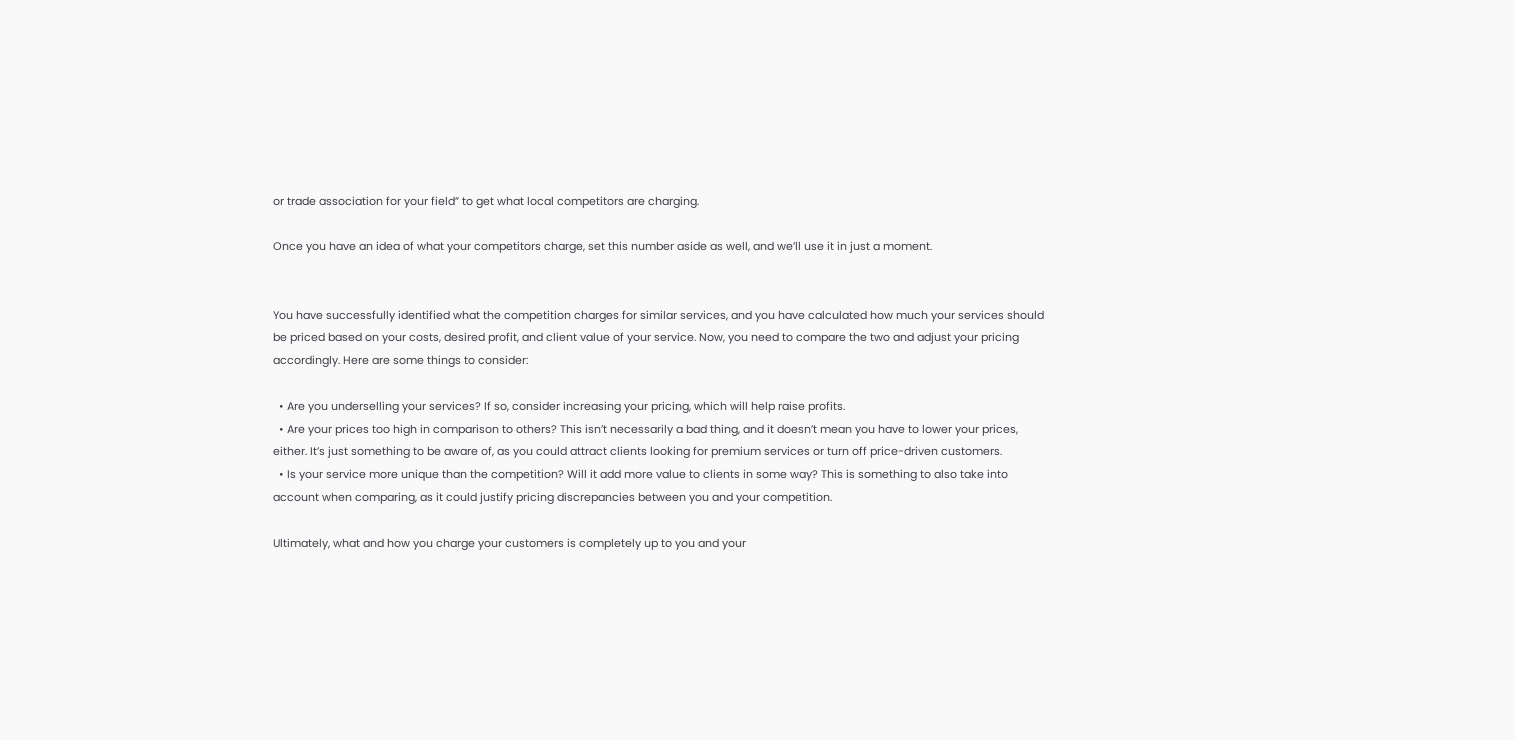or trade association for your field” to get what local competitors are charging.

Once you have an idea of what your competitors charge, set this number aside as well, and we’ll use it in just a moment.


You have successfully identified what the competition charges for similar services, and you have calculated how much your services should be priced based on your costs, desired profit, and client value of your service. Now, you need to compare the two and adjust your pricing accordingly. Here are some things to consider:

  • Are you underselling your services? If so, consider increasing your pricing, which will help raise profits.
  • Are your prices too high in comparison to others? This isn’t necessarily a bad thing, and it doesn’t mean you have to lower your prices, either. It’s just something to be aware of, as you could attract clients looking for premium services or turn off price-driven customers.
  • Is your service more unique than the competition? Will it add more value to clients in some way? This is something to also take into account when comparing, as it could justify pricing discrepancies between you and your competition.

Ultimately, what and how you charge your customers is completely up to you and your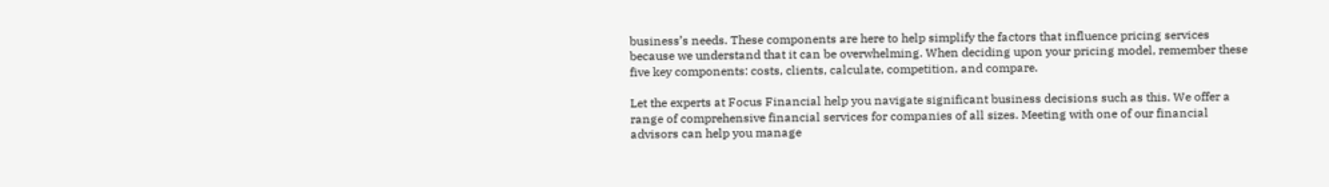business’s needs. These components are here to help simplify the factors that influence pricing services because we understand that it can be overwhelming. When deciding upon your pricing model, remember these five key components: costs, clients, calculate, competition, and compare.

Let the experts at Focus Financial help you navigate significant business decisions such as this. We offer a range of comprehensive financial services for companies of all sizes. Meeting with one of our financial advisors can help you manage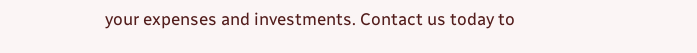your expenses and investments. Contact us today to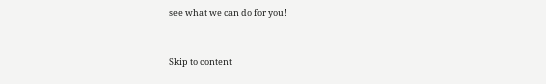see what we can do for you!


Skip to content